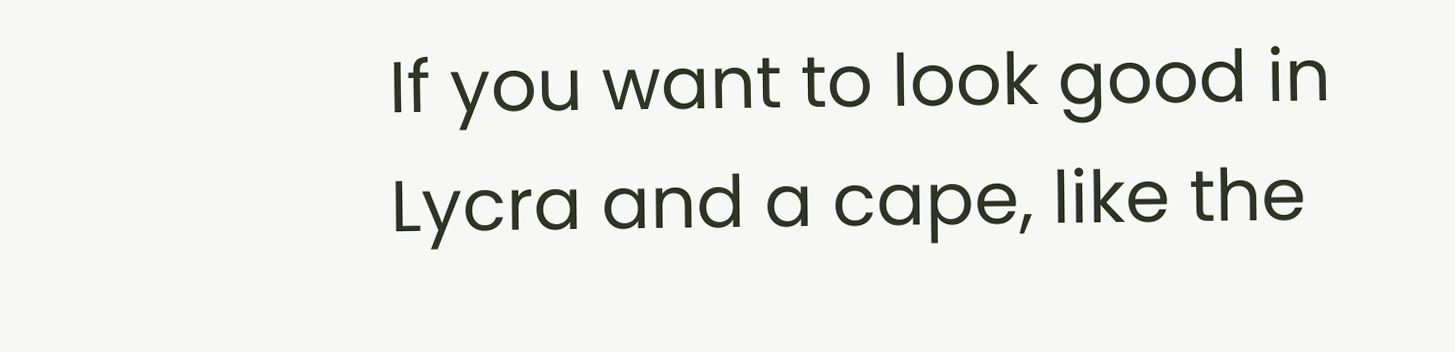If you want to look good in Lycra and a cape, like the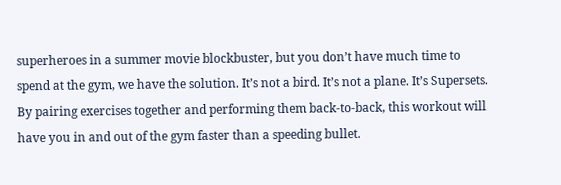superheroes in a summer movie blockbuster, but you don’t have much time to spend at the gym, we have the solution. It’s not a bird. It’s not a plane. It’s Supersets. By pairing exercises together and performing them back-to-back, this workout will have you in and out of the gym faster than a speeding bullet.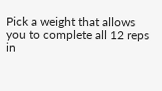Pick a weight that allows you to complete all 12 reps in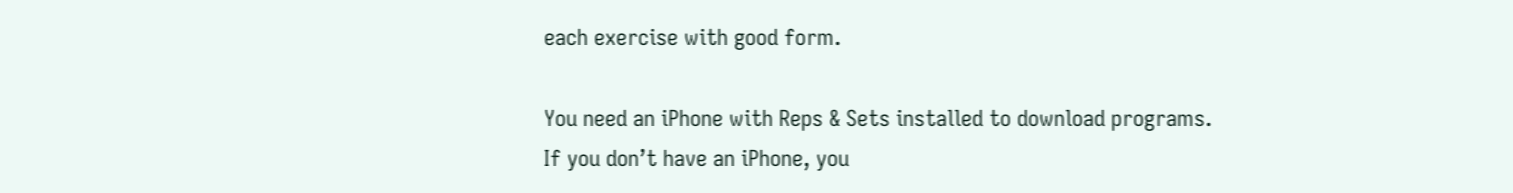each exercise with good form.

You need an iPhone with Reps & Sets installed to download programs.
If you don’t have an iPhone, you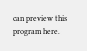can preview this program here.